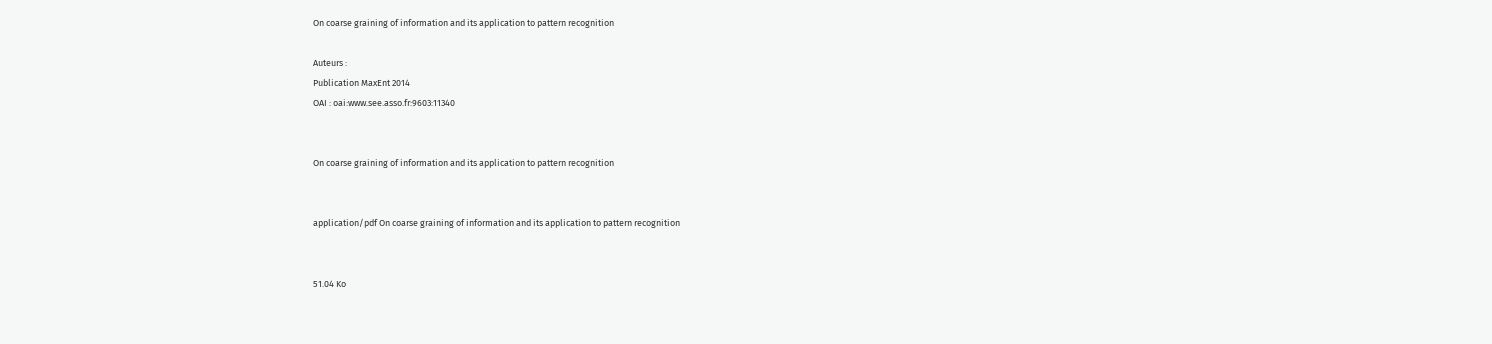On coarse graining of information and its application to pattern recognition

Auteurs :
Publication MaxEnt 2014
OAI : oai:www.see.asso.fr:9603:11340


On coarse graining of information and its application to pattern recognition


application/pdf On coarse graining of information and its application to pattern recognition


51.04 Ko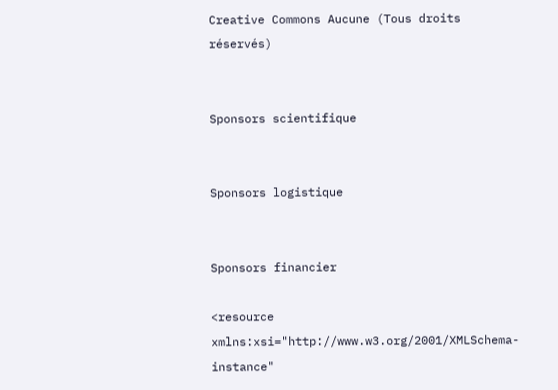Creative Commons Aucune (Tous droits réservés)


Sponsors scientifique


Sponsors logistique


Sponsors financier

<resource  xmlns:xsi="http://www.w3.org/2001/XMLSchema-instance"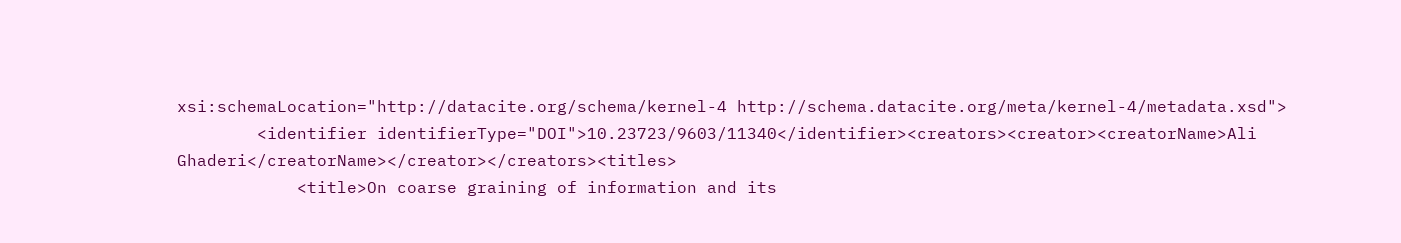xsi:schemaLocation="http://datacite.org/schema/kernel-4 http://schema.datacite.org/meta/kernel-4/metadata.xsd">
        <identifier identifierType="DOI">10.23723/9603/11340</identifier><creators><creator><creatorName>Ali Ghaderi</creatorName></creator></creators><titles>
            <title>On coarse graining of information and its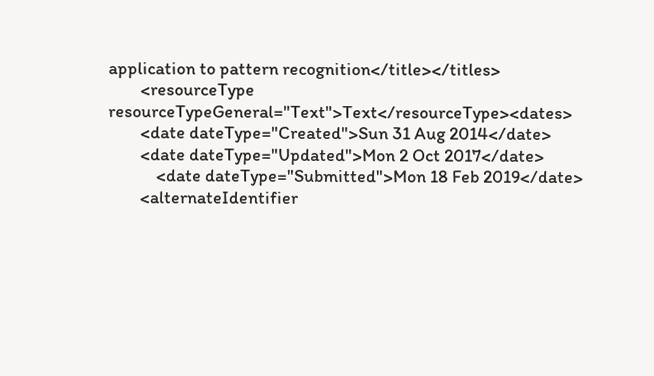application to pattern recognition</title></titles>
        <resourceType resourceTypeGeneral="Text">Text</resourceType><dates>
        <date dateType="Created">Sun 31 Aug 2014</date>
        <date dateType="Updated">Mon 2 Oct 2017</date>
            <date dateType="Submitted">Mon 18 Feb 2019</date>
        <alternateIdentifier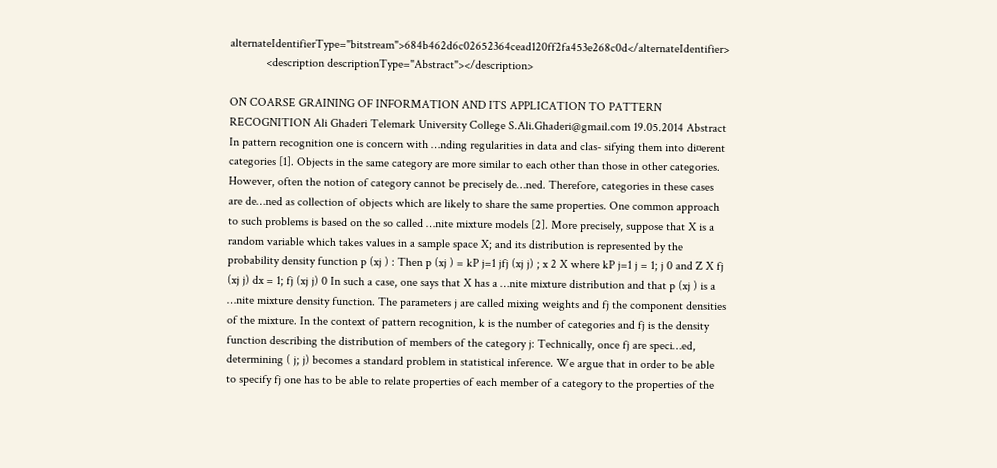alternateIdentifierType="bitstream">684b462d6c02652364cead120ff2fa453e268c0d</alternateIdentifier>
            <description descriptionType="Abstract"></description>

ON COARSE GRAINING OF INFORMATION AND ITS APPLICATION TO PATTERN RECOGNITION Ali Ghaderi Telemark University College S.Ali.Ghaderi@gmail.com 19.05.2014 Abstract In pattern recognition one is concern with …nding regularities in data and clas- sifying them into di¤erent categories [1]. Objects in the same category are more similar to each other than those in other categories. However, often the notion of category cannot be precisely de…ned. Therefore, categories in these cases are de…ned as collection of objects which are likely to share the same properties. One common approach to such problems is based on the so called …nite mixture models [2]. More precisely, suppose that X is a random variable which takes values in a sample space X; and its distribution is represented by the probability density function p (xj ) : Then p (xj ) = kP j=1 jfj (xj j) ; x 2 X where kP j=1 j = 1; j 0 and Z X fj (xj j) dx = 1; fj (xj j) 0 In such a case, one says that X has a …nite mixture distribution and that p (xj ) is a …nite mixture density function. The parameters j are called mixing weights and fj the component densities of the mixture. In the context of pattern recognition, k is the number of categories and fj is the density function describing the distribution of members of the category j: Technically, once fj are speci…ed, determining ( j; j) becomes a standard problem in statistical inference. We argue that in order to be able to specify fj one has to be able to relate properties of each member of a category to the properties of the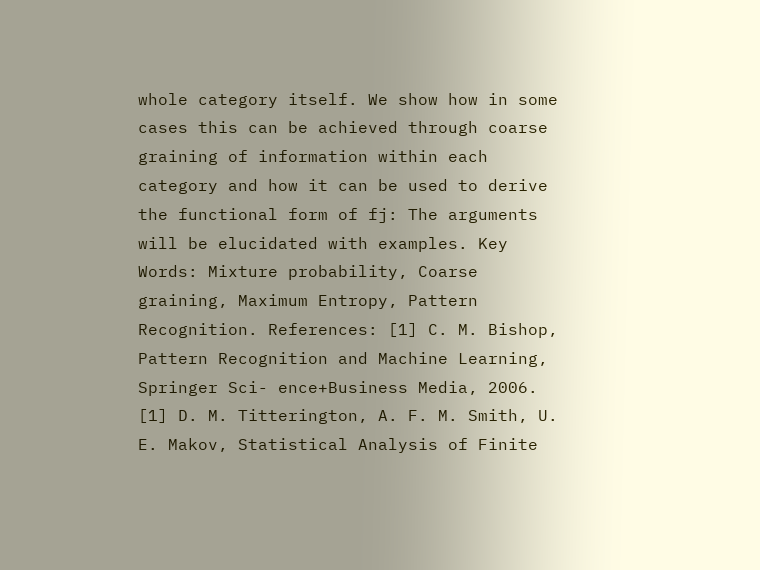whole category itself. We show how in some cases this can be achieved through coarse graining of information within each category and how it can be used to derive the functional form of fj: The arguments will be elucidated with examples. Key Words: Mixture probability, Coarse graining, Maximum Entropy, Pattern Recognition. References: [1] C. M. Bishop, Pattern Recognition and Machine Learning, Springer Sci- ence+Business Media, 2006. [1] D. M. Titterington, A. F. M. Smith, U. E. Makov, Statistical Analysis of Finite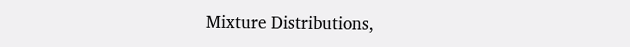Mixture Distributions,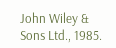John Wiley & Sons Ltd., 1985.